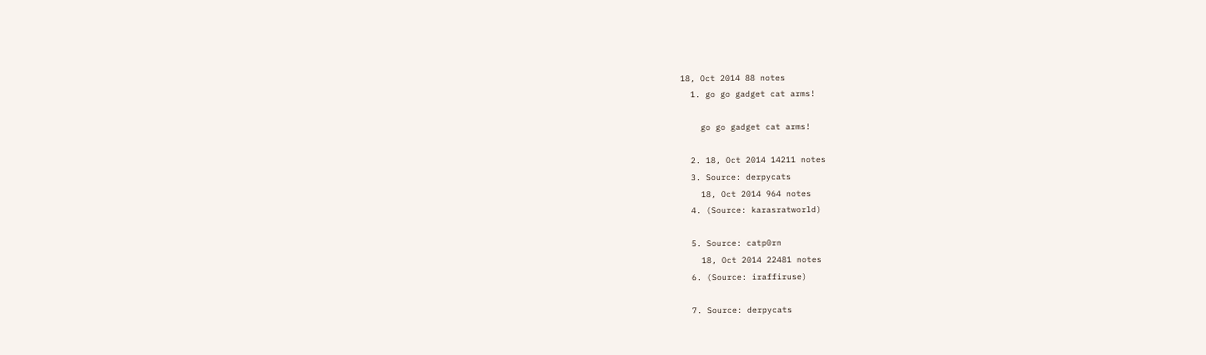18, Oct 2014 88 notes
  1. go go gadget cat arms!

    go go gadget cat arms!

  2. 18, Oct 2014 14211 notes
  3. Source: derpycats
    18, Oct 2014 964 notes
  4. (Source: karasratworld)

  5. Source: catp0rn
    18, Oct 2014 22481 notes
  6. (Source: iraffiruse)

  7. Source: derpycats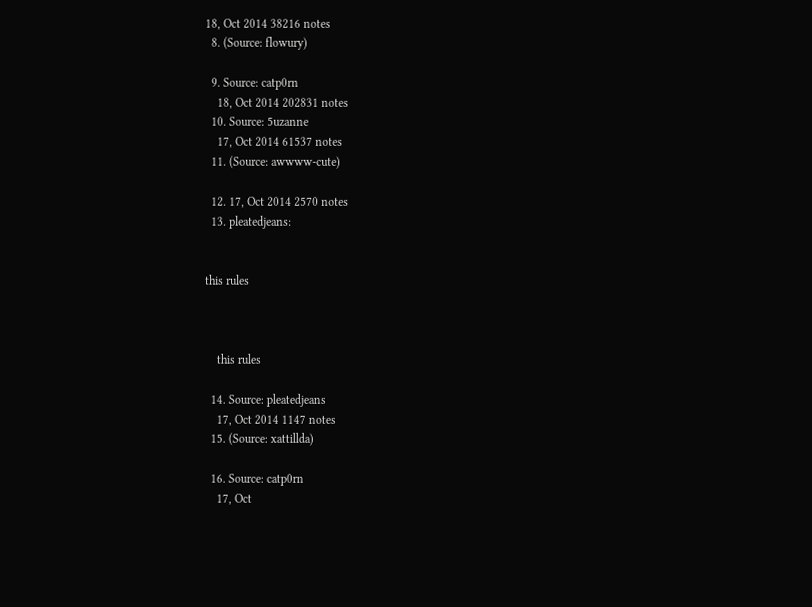18, Oct 2014 38216 notes
  8. (Source: flowury)

  9. Source: catp0rn
    18, Oct 2014 202831 notes
  10. Source: 5uzanne
    17, Oct 2014 61537 notes
  11. (Source: awwww-cute)

  12. 17, Oct 2014 2570 notes
  13. pleatedjeans:


this rules



    this rules

  14. Source: pleatedjeans
    17, Oct 2014 1147 notes
  15. (Source: xattillda)

  16. Source: catp0rn
    17, Oct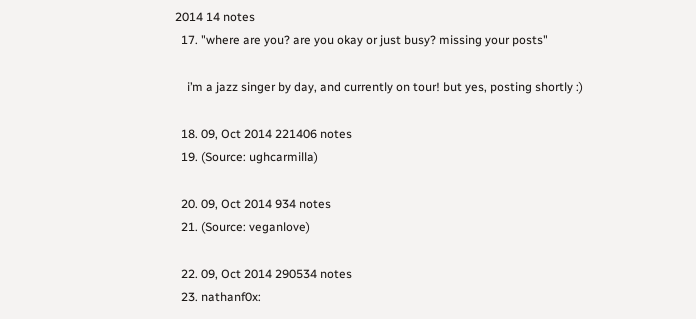2014 14 notes
  17. "where are you? are you okay or just busy? missing your posts"

    i’m a jazz singer by day, and currently on tour! but yes, posting shortly :)

  18. 09, Oct 2014 221406 notes
  19. (Source: ughcarmilla)

  20. 09, Oct 2014 934 notes
  21. (Source: veganlove)

  22. 09, Oct 2014 290534 notes
  23. nathanf0x: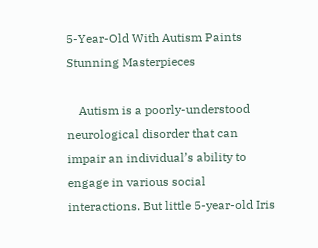5-Year-Old With Autism Paints Stunning Masterpieces

    Autism is a poorly-understood neurological disorder that can impair an individual’s ability to engage in various social interactions. But little 5-year-old Iris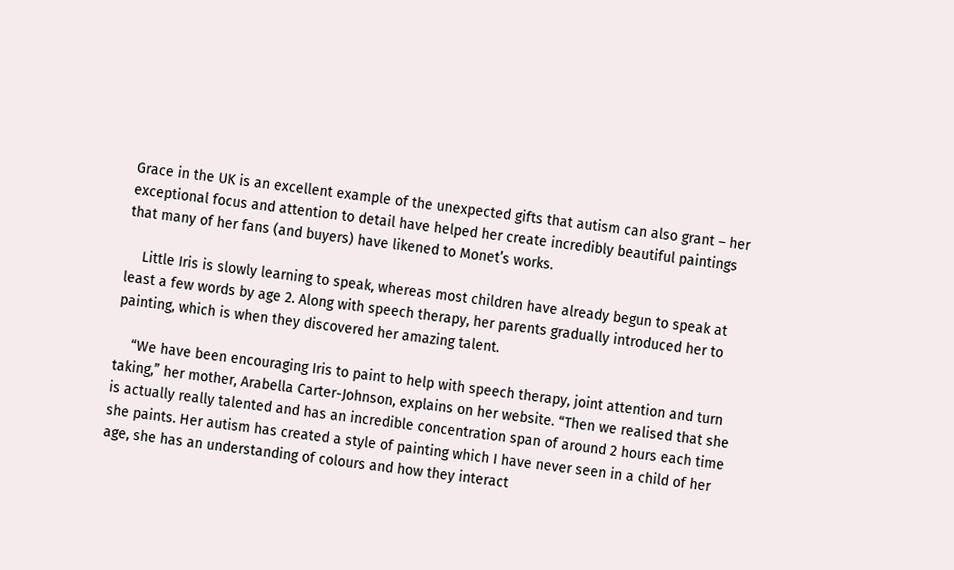Grace in the UK is an excellent example of the unexpected gifts that autism can also grant – her exceptional focus and attention to detail have helped her create incredibly beautiful paintings that many of her fans (and buyers) have likened to Monet’s works.

    Little Iris is slowly learning to speak, whereas most children have already begun to speak at least a few words by age 2. Along with speech therapy, her parents gradually introduced her to painting, which is when they discovered her amazing talent.

    “We have been encouraging Iris to paint to help with speech therapy, joint attention and turn taking,” her mother, Arabella Carter-Johnson, explains on her website. “Then we realised that she is actually really talented and has an incredible concentration span of around 2 hours each time she paints. Her autism has created a style of painting which I have never seen in a child of her age, she has an understanding of colours and how they interact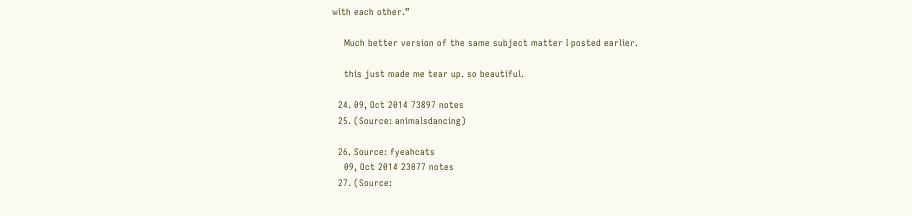with each other.”

    Much better version of the same subject matter I posted earlier.

    this just made me tear up. so beautiful.

  24. 09, Oct 2014 73897 notes
  25. (Source: animalsdancing)

  26. Source: fyeahcats
    09, Oct 2014 23077 notes
  27. (Source: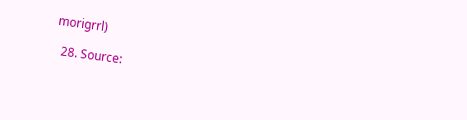morigrrl)

  28. Source: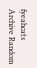fyeahcats
Archive Random